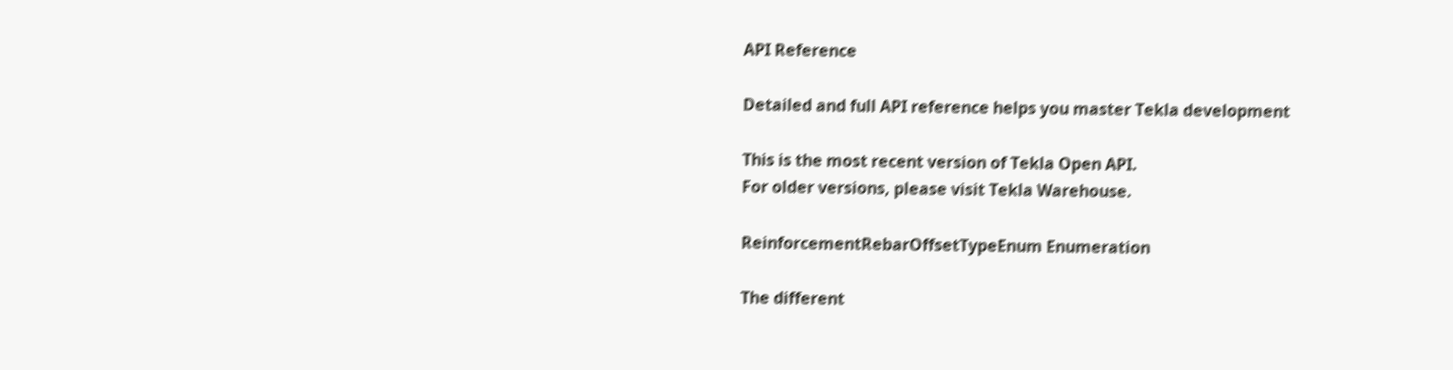API Reference

Detailed and full API reference helps you master Tekla development

This is the most recent version of Tekla Open API.
For older versions, please visit Tekla Warehouse.

ReinforcementRebarOffsetTypeEnum Enumeration

The different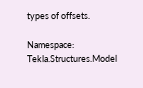types of offsets.

Namespace:  Tekla.Structures.Model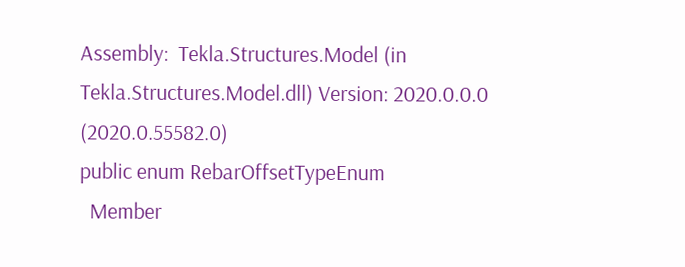Assembly:  Tekla.Structures.Model (in Tekla.Structures.Model.dll) Version: 2020.0.0.0 (2020.0.55582.0)
public enum RebarOffsetTypeEnum
  Member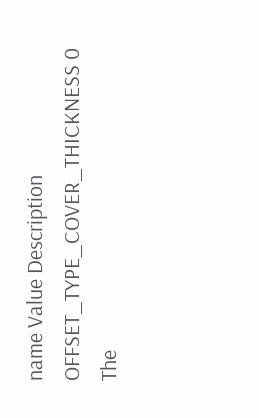name Value Description
OFFSET_TYPE_COVER_THICKNESS 0 The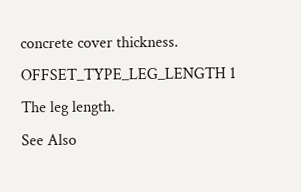concrete cover thickness.
OFFSET_TYPE_LEG_LENGTH 1 The leg length.
See Also